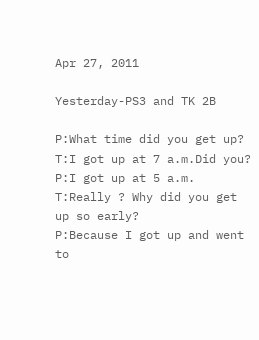Apr 27, 2011

Yesterday-PS3 and TK 2B

P:What time did you get up?
T:I got up at 7 a.m.Did you?
P:I got up at 5 a.m.
T:Really ? Why did you get up so early?
P:Because I got up and went to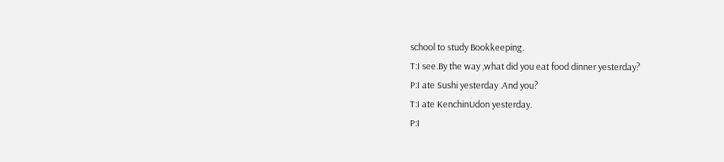school to study Bookkeeping.
T:I see.By the way ,what did you eat food dinner yesterday?
P:I ate Sushi yesterday .And you?
T:I ate KenchinUdon yesterday.
P:I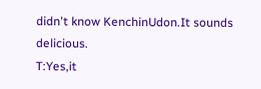didn't know KenchinUdon.It sounds delicious.
T:Yes,it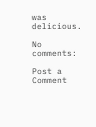was delicious.

No comments:

Post a Comment